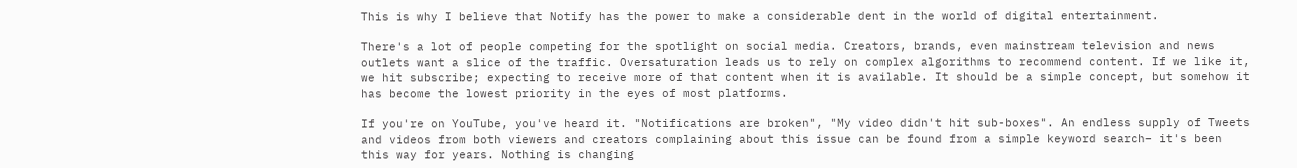This is why I believe that Notify has the power to make a considerable dent in the world of digital entertainment.

There's a lot of people competing for the spotlight on social media. Creators, brands, even mainstream television and news outlets want a slice of the traffic. Oversaturation leads us to rely on complex algorithms to recommend content. If we like it, we hit subscribe; expecting to receive more of that content when it is available. It should be a simple concept, but somehow it has become the lowest priority in the eyes of most platforms.

If you're on YouTube, you've heard it. "Notifications are broken", "My video didn't hit sub-boxes". An endless supply of Tweets and videos from both viewers and creators complaining about this issue can be found from a simple keyword search– it's been this way for years. Nothing is changing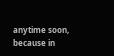anytime soon, because in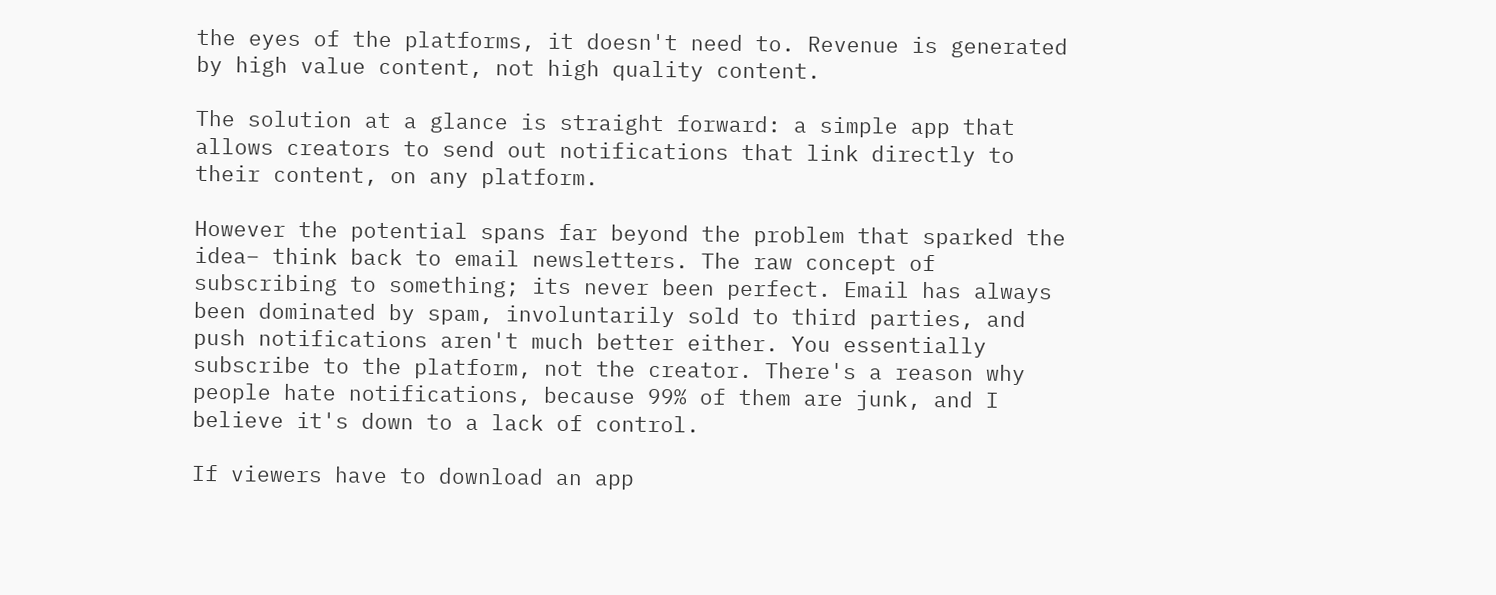the eyes of the platforms, it doesn't need to. Revenue is generated by high value content, not high quality content.

The solution at a glance is straight forward: a simple app that allows creators to send out notifications that link directly to their content, on any platform.

However the potential spans far beyond the problem that sparked the idea– think back to email newsletters. The raw concept of subscribing to something; its never been perfect. Email has always been dominated by spam, involuntarily sold to third parties, and push notifications aren't much better either. You essentially subscribe to the platform, not the creator. There's a reason why people hate notifications, because 99% of them are junk, and I believe it's down to a lack of control.

If viewers have to download an app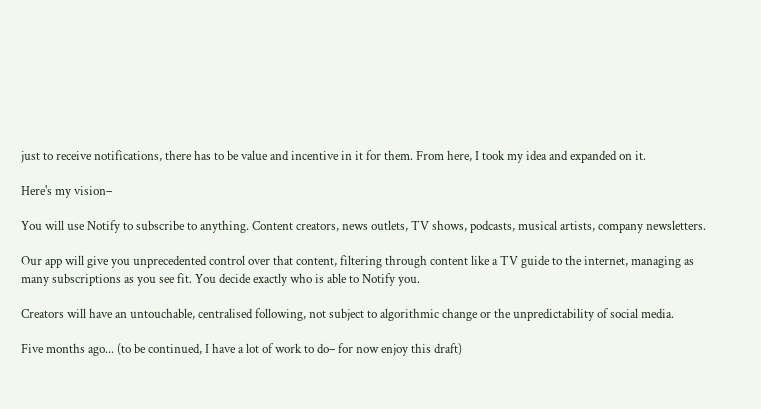just to receive notifications, there has to be value and incentive in it for them. From here, I took my idea and expanded on it.

Here's my vision–

You will use Notify to subscribe to anything. Content creators, news outlets, TV shows, podcasts, musical artists, company newsletters.

Our app will give you unprecedented control over that content, filtering through content like a TV guide to the internet, managing as many subscriptions as you see fit. You decide exactly who is able to Notify you.

Creators will have an untouchable, centralised following, not subject to algorithmic change or the unpredictability of social media.

Five months ago... (to be continued, I have a lot of work to do– for now enjoy this draft)